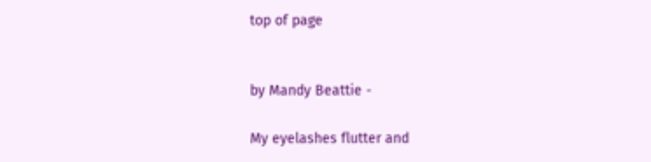top of page


by Mandy Beattie -

My eyelashes flutter and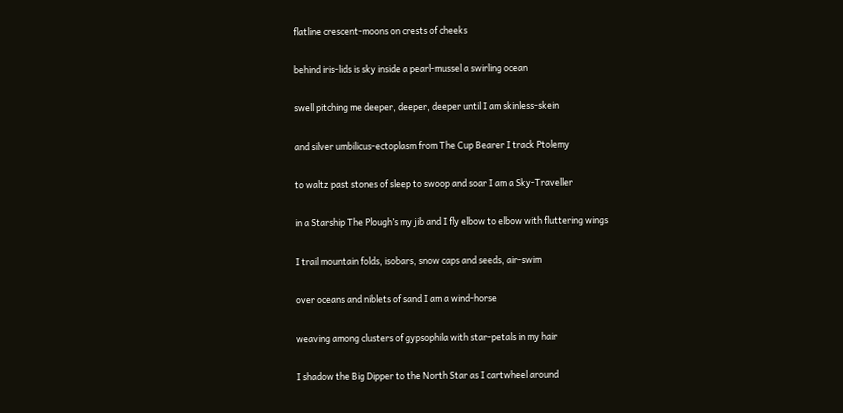flatline crescent-moons on crests of cheeks

behind iris-lids is sky inside a pearl-mussel a swirling ocean

swell pitching me deeper, deeper, deeper until I am skinless-skein

and silver umbilicus-ectoplasm from The Cup Bearer I track Ptolemy

to waltz past stones of sleep to swoop and soar I am a Sky-Traveller

in a Starship The Plough’s my jib and I fly elbow to elbow with fluttering wings

I trail mountain folds, isobars, snow caps and seeds, air-swim

over oceans and niblets of sand I am a wind-horse

weaving among clusters of gypsophila with star-petals in my hair

I shadow the Big Dipper to the North Star as I cartwheel around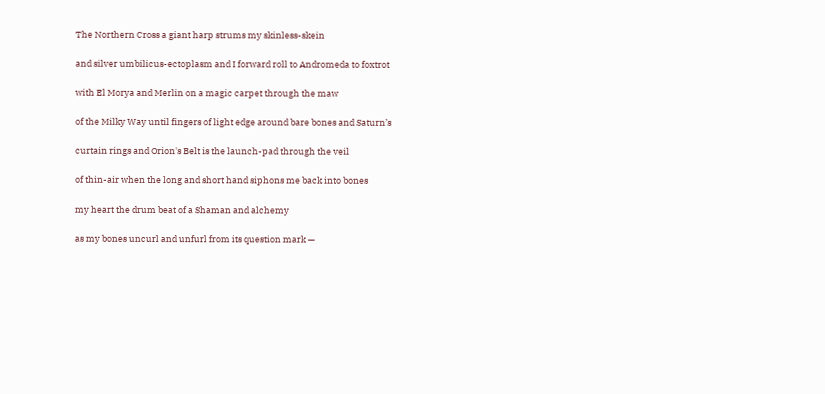The Northern Cross a giant harp strums my skinless-skein

and silver umbilicus-ectoplasm and I forward roll to Andromeda to foxtrot

with El Morya and Merlin on a magic carpet through the maw

of the Milky Way until fingers of light edge around bare bones and Saturn’s

curtain rings and Orion's Belt is the launch-pad through the veil

of thin-air when the long and short hand siphons me back into bones

my heart the drum beat of a Shaman and alchemy

as my bones uncurl and unfurl from its question mark —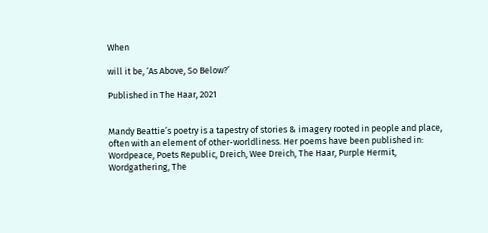When

will it be, ‘As Above, So Below?’

Published in The Haar, 2021


Mandy Beattie’s poetry is a tapestry of stories & imagery rooted in people and place, often with an element of other-worldliness. Her poems have been published in: Wordpeace, Poets Republic, Dreich, Wee Dreich, The Haar, Purple Hermit, Wordgathering, The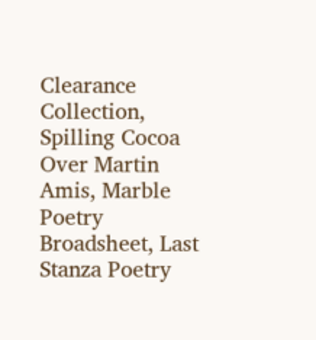Clearance Collection, Spilling Cocoa Over Martin Amis, Marble Poetry Broadsheet, Last Stanza Poetry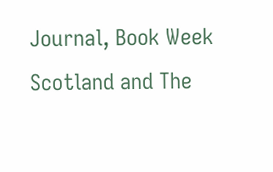Journal, Book Week Scotland and The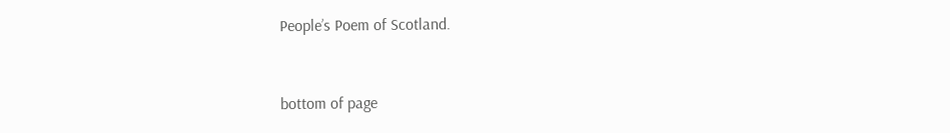People’s Poem of Scotland.


bottom of page